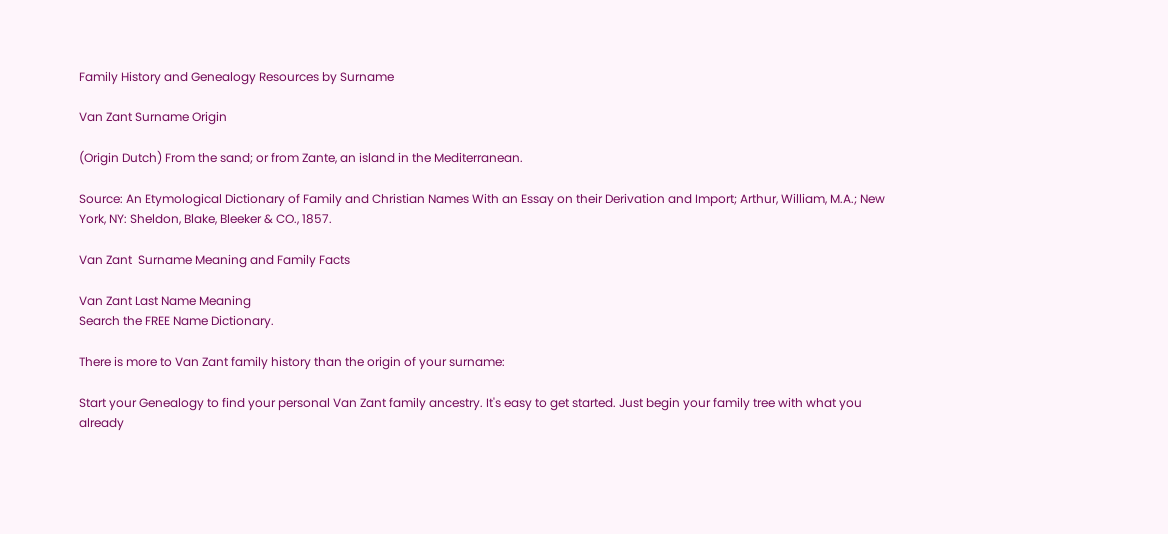Family History and Genealogy Resources by Surname

Van Zant Surname Origin

(Origin Dutch) From the sand; or from Zante, an island in the Mediterranean.

Source: An Etymological Dictionary of Family and Christian Names With an Essay on their Derivation and Import; Arthur, William, M.A.; New York, NY: Sheldon, Blake, Bleeker & CO., 1857.

Van Zant  Surname Meaning and Family Facts

Van Zant Last Name Meaning
Search the FREE Name Dictionary.

There is more to Van Zant family history than the origin of your surname:

Start your Genealogy to find your personal Van Zant family ancestry. It's easy to get started. Just begin your family tree with what you already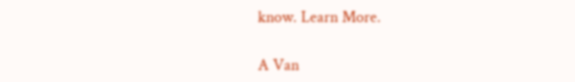know. Learn More.

A Van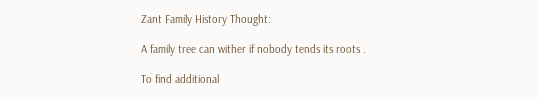Zant Family History Thought:

A family tree can wither if nobody tends its roots .

To find additional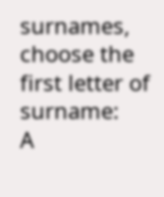surnames, choose the first letter of surname:
A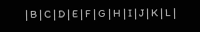| B | C | D | E | F | G | H | I | J | K | L |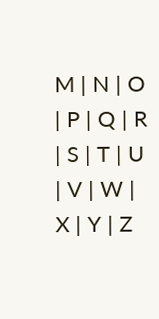M | N | O | P | Q | R | S | T | U | V | W | X | Y | Z